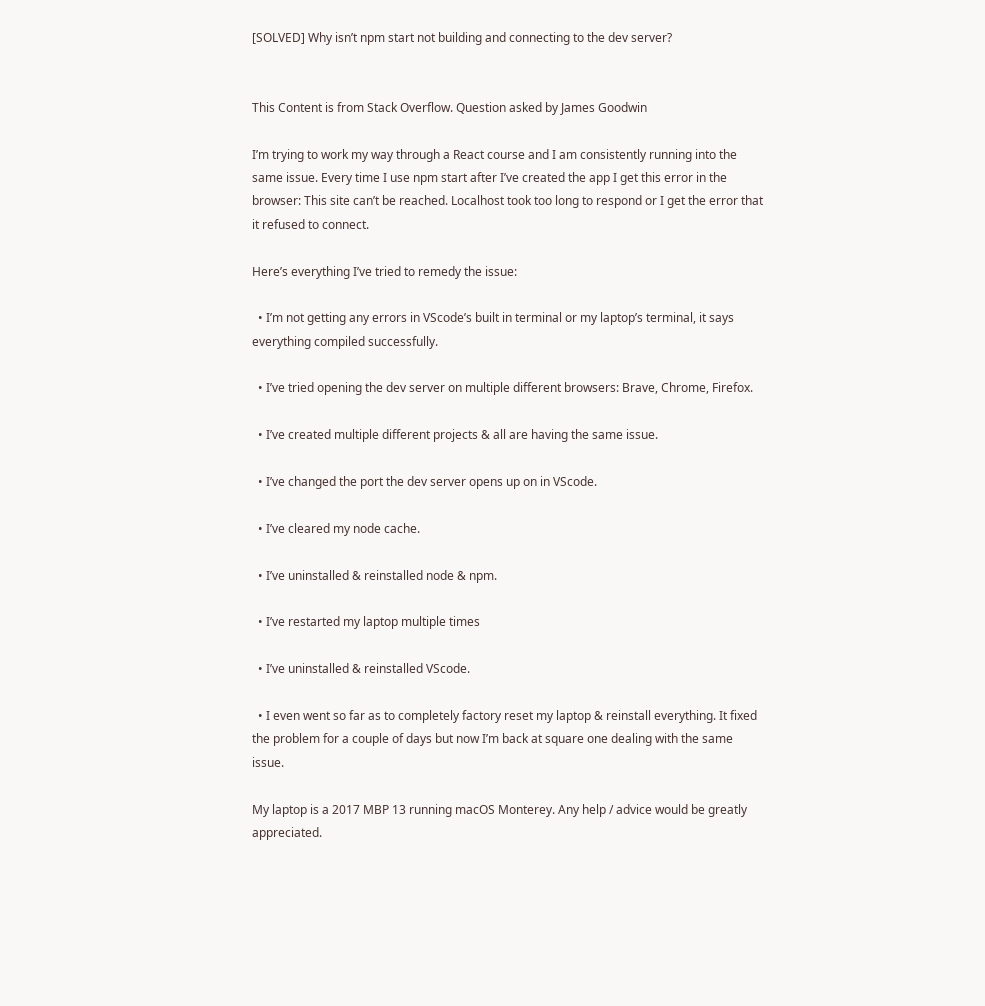[SOLVED] Why isn’t npm start not building and connecting to the dev server?


This Content is from Stack Overflow. Question asked by James Goodwin

I’m trying to work my way through a React course and I am consistently running into the same issue. Every time I use npm start after I’ve created the app I get this error in the browser: This site can’t be reached. Localhost took too long to respond or I get the error that it refused to connect.

Here’s everything I’ve tried to remedy the issue:

  • I’m not getting any errors in VScode’s built in terminal or my laptop’s terminal, it says everything compiled successfully.

  • I’ve tried opening the dev server on multiple different browsers: Brave, Chrome, Firefox.

  • I’ve created multiple different projects & all are having the same issue.

  • I’ve changed the port the dev server opens up on in VScode.

  • I’ve cleared my node cache.

  • I’ve uninstalled & reinstalled node & npm.

  • I’ve restarted my laptop multiple times

  • I’ve uninstalled & reinstalled VScode.

  • I even went so far as to completely factory reset my laptop & reinstall everything. It fixed the problem for a couple of days but now I’m back at square one dealing with the same issue.

My laptop is a 2017 MBP 13 running macOS Monterey. Any help / advice would be greatly appreciated.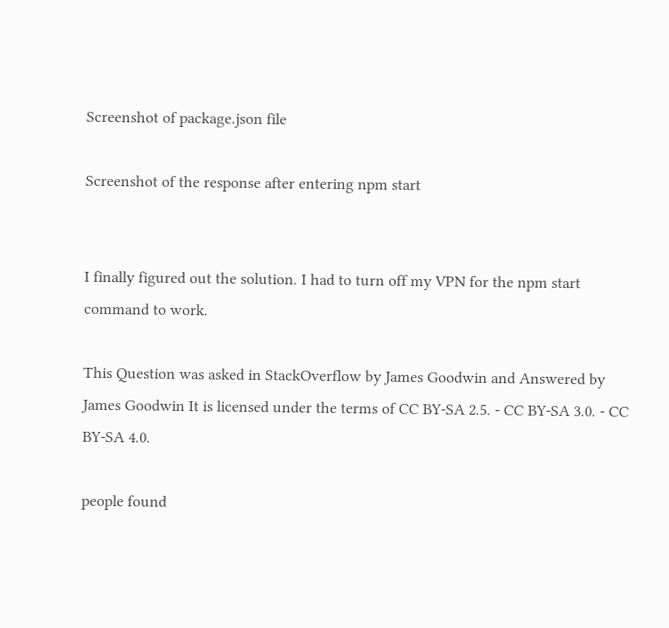Screenshot of package.json file

Screenshot of the response after entering npm start


I finally figured out the solution. I had to turn off my VPN for the npm start command to work.

This Question was asked in StackOverflow by James Goodwin and Answered by James Goodwin It is licensed under the terms of CC BY-SA 2.5. - CC BY-SA 3.0. - CC BY-SA 4.0.

people found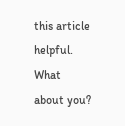this article helpful. What about you?